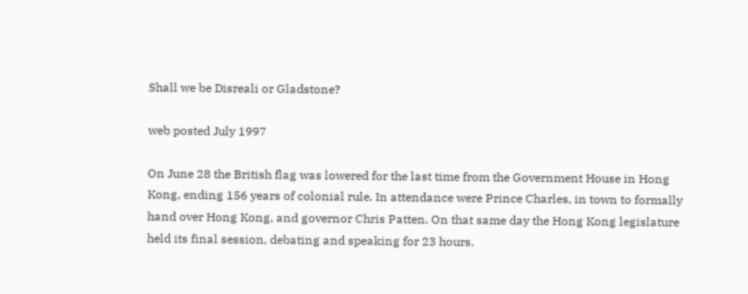Shall we be Disreali or Gladstone?

web posted July 1997

On June 28 the British flag was lowered for the last time from the Government House in Hong Kong, ending 156 years of colonial rule. In attendance were Prince Charles, in town to formally hand over Hong Kong, and governor Chris Patten. On that same day the Hong Kong legislature held its final session, debating and speaking for 23 hours.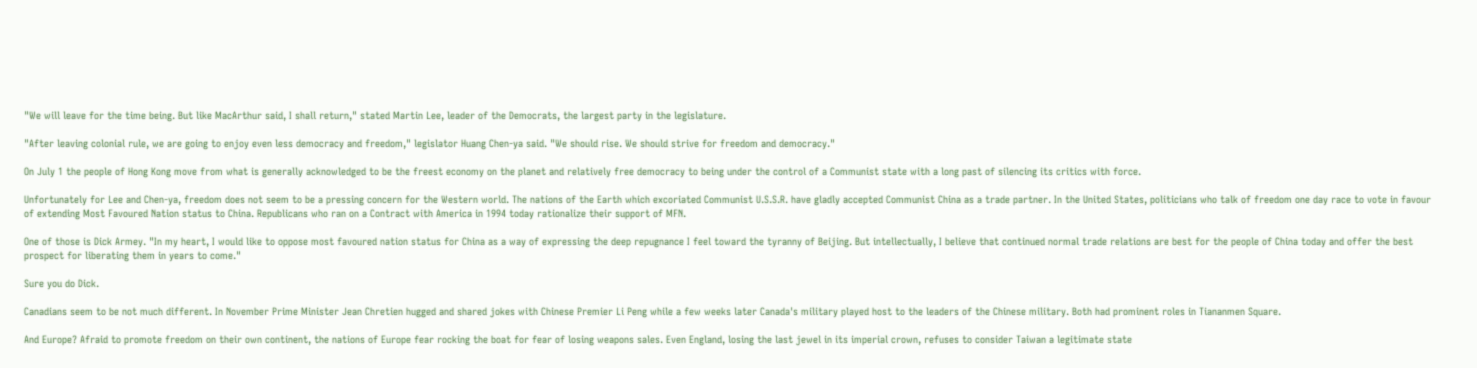"We will leave for the time being. But like MacArthur said, I shall return," stated Martin Lee, leader of the Democrats, the largest party in the legislature.

"After leaving colonial rule, we are going to enjoy even less democracy and freedom," legislator Huang Chen-ya said. "We should rise. We should strive for freedom and democracy."

On July 1 the people of Hong Kong move from what is generally acknowledged to be the freest economy on the planet and relatively free democracy to being under the control of a Communist state with a long past of silencing its critics with force.

Unfortunately for Lee and Chen-ya, freedom does not seem to be a pressing concern for the Western world. The nations of the Earth which excoriated Communist U.S.S.R. have gladly accepted Communist China as a trade partner. In the United States, politicians who talk of freedom one day race to vote in favour of extending Most Favoured Nation status to China. Republicans who ran on a Contract with America in 1994 today rationalize their support of MFN.

One of those is Dick Armey. "In my heart, I would like to oppose most favoured nation status for China as a way of expressing the deep repugnance I feel toward the tyranny of Beijing. But intellectually, I believe that continued normal trade relations are best for the people of China today and offer the best prospect for liberating them in years to come."

Sure you do Dick.

Canadians seem to be not much different. In November Prime Minister Jean Chretien hugged and shared jokes with Chinese Premier Li Peng while a few weeks later Canada's military played host to the leaders of the Chinese military. Both had prominent roles in Tiananmen Square.

And Europe? Afraid to promote freedom on their own continent, the nations of Europe fear rocking the boat for fear of losing weapons sales. Even England, losing the last jewel in its imperial crown, refuses to consider Taiwan a legitimate state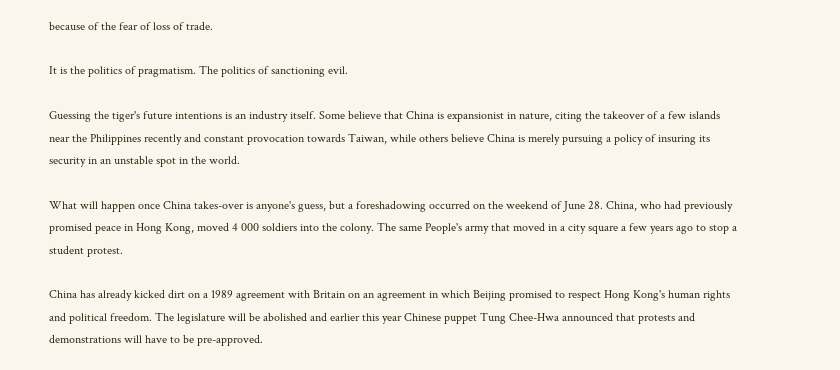because of the fear of loss of trade.

It is the politics of pragmatism. The politics of sanctioning evil.

Guessing the tiger's future intentions is an industry itself. Some believe that China is expansionist in nature, citing the takeover of a few islands near the Philippines recently and constant provocation towards Taiwan, while others believe China is merely pursuing a policy of insuring its security in an unstable spot in the world.

What will happen once China takes-over is anyone's guess, but a foreshadowing occurred on the weekend of June 28. China, who had previously promised peace in Hong Kong, moved 4 000 soldiers into the colony. The same People's army that moved in a city square a few years ago to stop a student protest.

China has already kicked dirt on a 1989 agreement with Britain on an agreement in which Beijing promised to respect Hong Kong's human rights and political freedom. The legislature will be abolished and earlier this year Chinese puppet Tung Chee-Hwa announced that protests and demonstrations will have to be pre-approved.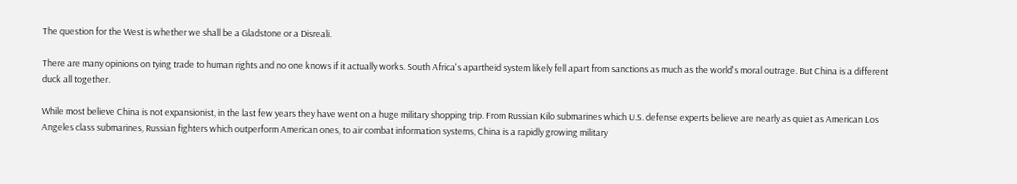The question for the West is whether we shall be a Gladstone or a Disreali.

There are many opinions on tying trade to human rights and no one knows if it actually works. South Africa's apartheid system likely fell apart from sanctions as much as the world's moral outrage. But China is a different duck all together.

While most believe China is not expansionist, in the last few years they have went on a huge military shopping trip. From Russian Kilo submarines which U.S. defense experts believe are nearly as quiet as American Los Angeles class submarines, Russian fighters which outperform American ones, to air combat information systems, China is a rapidly growing military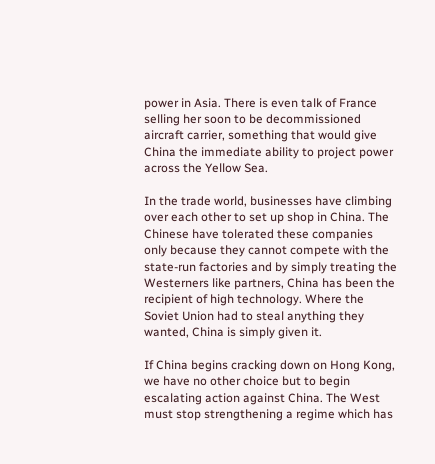power in Asia. There is even talk of France selling her soon to be decommissioned aircraft carrier, something that would give China the immediate ability to project power across the Yellow Sea.

In the trade world, businesses have climbing over each other to set up shop in China. The Chinese have tolerated these companies only because they cannot compete with the state-run factories and by simply treating the Westerners like partners, China has been the recipient of high technology. Where the Soviet Union had to steal anything they wanted, China is simply given it.

If China begins cracking down on Hong Kong, we have no other choice but to begin escalating action against China. The West must stop strengthening a regime which has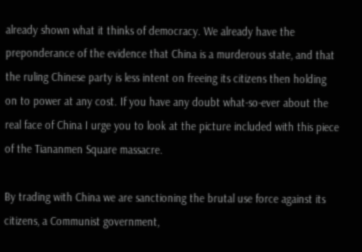already shown what it thinks of democracy. We already have the preponderance of the evidence that China is a murderous state, and that the ruling Chinese party is less intent on freeing its citizens then holding on to power at any cost. If you have any doubt what-so-ever about the real face of China I urge you to look at the picture included with this piece of the Tiananmen Square massacre.

By trading with China we are sanctioning the brutal use force against its citizens, a Communist government,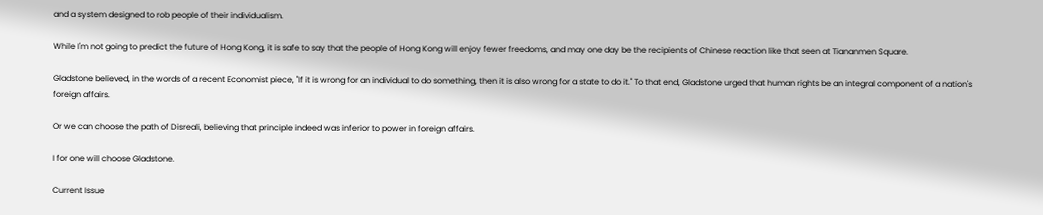and a system designed to rob people of their individualism.

While I'm not going to predict the future of Hong Kong, it is safe to say that the people of Hong Kong will enjoy fewer freedoms, and may one day be the recipients of Chinese reaction like that seen at Tiananmen Square.

Gladstone believed, in the words of a recent Economist piece, "If it is wrong for an individual to do something, then it is also wrong for a state to do it." To that end, Gladstone urged that human rights be an integral component of a nation's foreign affairs.

Or we can choose the path of Disreali, believing that principle indeed was inferior to power in foreign affairs.

I for one will choose Gladstone.

Current Issue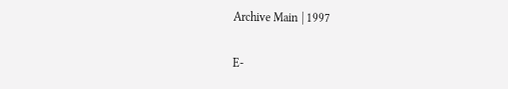Archive Main | 1997

E-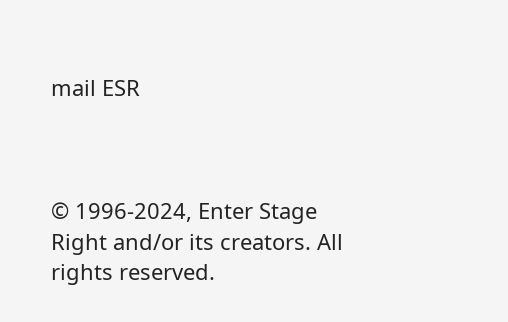mail ESR



© 1996-2024, Enter Stage Right and/or its creators. All rights reserved.